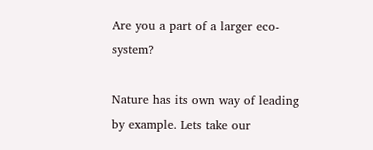Are you a part of a larger eco-system?

Nature has its own way of leading by example. Lets take our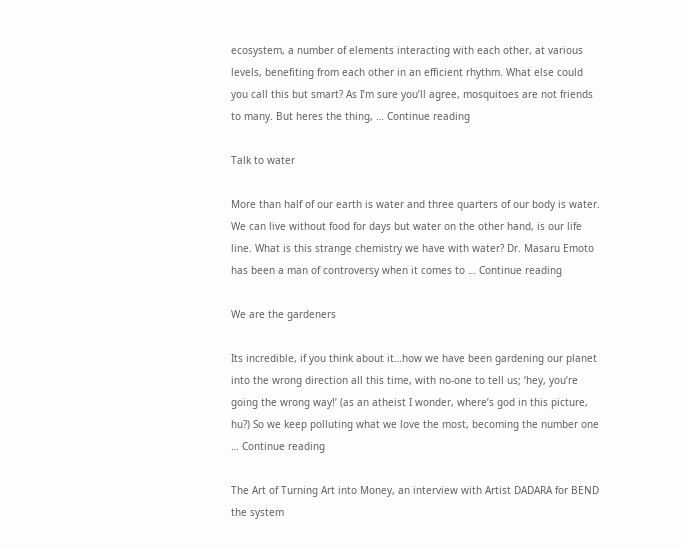ecosystem, a number of elements interacting with each other, at various levels, benefiting from each other in an efficient rhythm. What else could you call this but smart? As I’m sure you’ll agree, mosquitoes are not friends to many. But heres the thing, … Continue reading

Talk to water

More than half of our earth is water and three quarters of our body is water. We can live without food for days but water on the other hand, is our life line. What is this strange chemistry we have with water? Dr. Masaru Emoto has been a man of controversy when it comes to … Continue reading

We are the gardeners

Its incredible, if you think about it…how we have been gardening our planet into the wrong direction all this time, with no-one to tell us; ‘hey, you’re going the wrong way!’ (as an atheist I wonder, where’s god in this picture, hu?) So we keep polluting what we love the most, becoming the number one … Continue reading

The Art of Turning Art into Money, an interview with Artist DADARA for BEND the system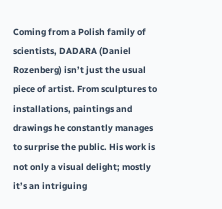Coming from a Polish family of scientists, DADARA (Daniel Rozenberg) isn’t just the usual piece of artist. From sculptures to installations, paintings and drawings he constantly manages to surprise the public. His work is not only a visual delight; mostly it’s an intriguing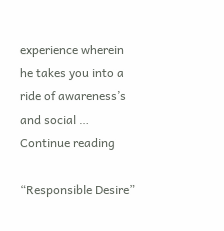experience wherein he takes you into a ride of awareness’s and social … Continue reading

“Responsible Desire”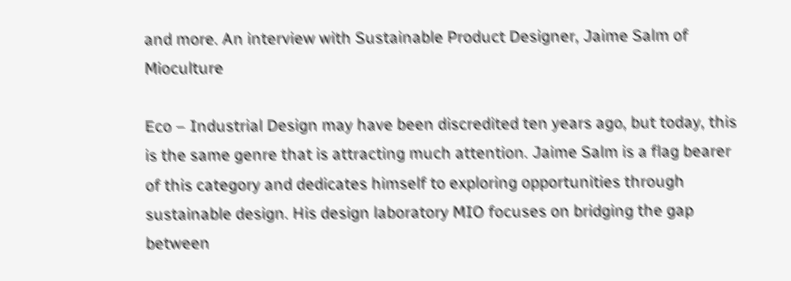and more. An interview with Sustainable Product Designer, Jaime Salm of Mioculture

Eco – Industrial Design may have been discredited ten years ago, but today, this is the same genre that is attracting much attention. Jaime Salm is a flag bearer of this category and dedicates himself to exploring opportunities through sustainable design. His design laboratory MIO focuses on bridging the gap between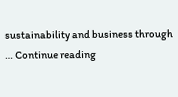sustainability and business through … Continue reading